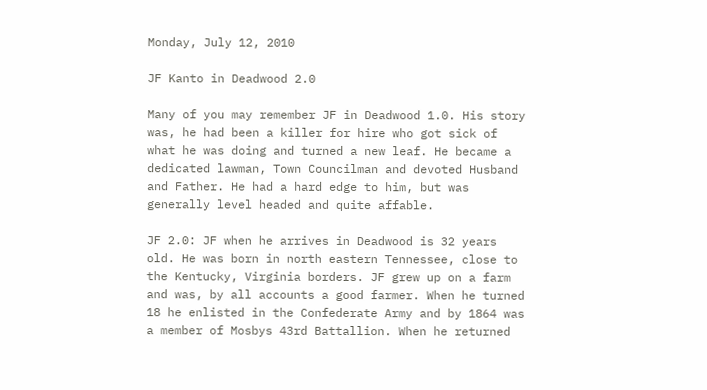Monday, July 12, 2010

JF Kanto in Deadwood 2.0

Many of you may remember JF in Deadwood 1.0. His story was, he had been a killer for hire who got sick of what he was doing and turned a new leaf. He became a dedicated lawman, Town Councilman and devoted Husband and Father. He had a hard edge to him, but was generally level headed and quite affable.

JF 2.0: JF when he arrives in Deadwood is 32 years old. He was born in north eastern Tennessee, close to the Kentucky, Virginia borders. JF grew up on a farm and was, by all accounts a good farmer. When he turned 18 he enlisted in the Confederate Army and by 1864 was a member of Mosbys 43rd Battallion. When he returned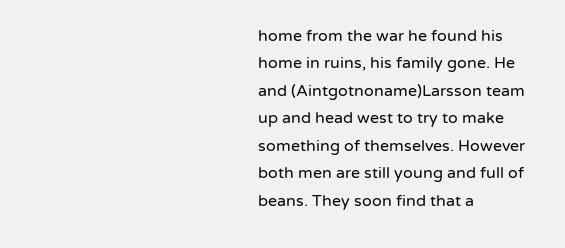home from the war he found his home in ruins, his family gone. He and (Aintgotnoname)Larsson team up and head west to try to make something of themselves. However both men are still young and full of beans. They soon find that a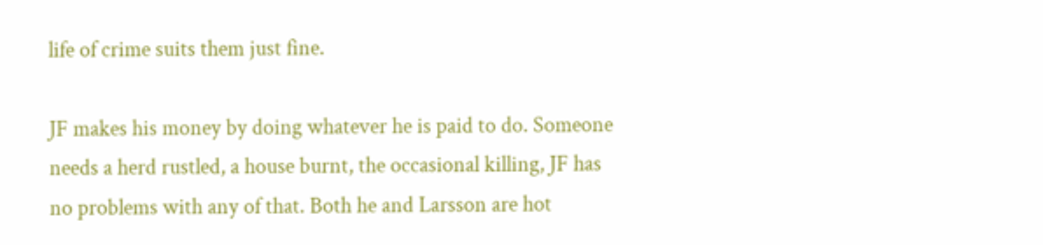life of crime suits them just fine.

JF makes his money by doing whatever he is paid to do. Someone needs a herd rustled, a house burnt, the occasional killing, JF has no problems with any of that. Both he and Larsson are hot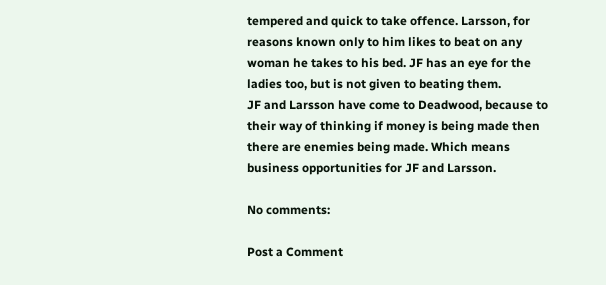tempered and quick to take offence. Larsson, for reasons known only to him likes to beat on any woman he takes to his bed. JF has an eye for the ladies too, but is not given to beating them.
JF and Larsson have come to Deadwood, because to their way of thinking if money is being made then there are enemies being made. Which means business opportunities for JF and Larsson.

No comments:

Post a Comment